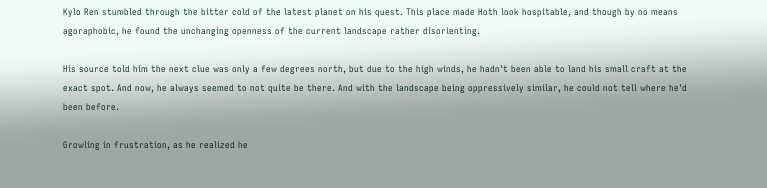Kylo Ren stumbled through the bitter cold of the latest planet on his quest. This place made Hoth look hospitable, and though by no means agoraphobic, he found the unchanging openness of the current landscape rather disorienting.

His source told him the next clue was only a few degrees north, but due to the high winds, he hadn't been able to land his small craft at the exact spot. And now, he always seemed to not quite be there. And with the landscape being oppressively similar, he could not tell where he'd been before.

Growling in frustration, as he realized he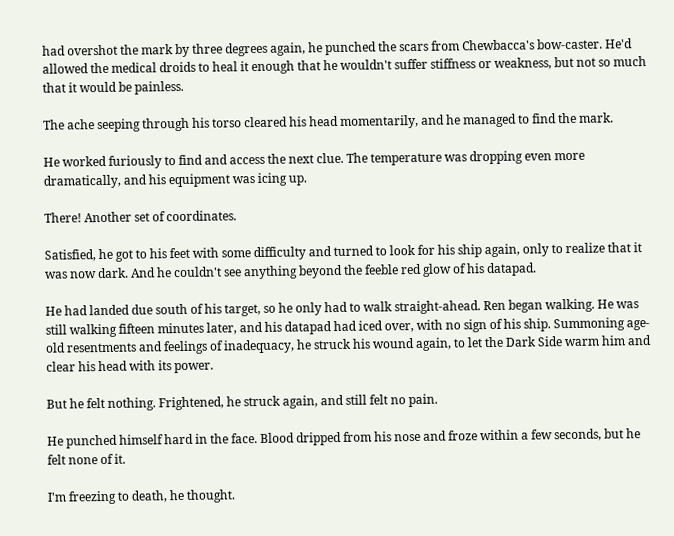had overshot the mark by three degrees again, he punched the scars from Chewbacca's bow-caster. He'd allowed the medical droids to heal it enough that he wouldn't suffer stiffness or weakness, but not so much that it would be painless.

The ache seeping through his torso cleared his head momentarily, and he managed to find the mark.

He worked furiously to find and access the next clue. The temperature was dropping even more dramatically, and his equipment was icing up.

There! Another set of coordinates.

Satisfied, he got to his feet with some difficulty and turned to look for his ship again, only to realize that it was now dark. And he couldn't see anything beyond the feeble red glow of his datapad.

He had landed due south of his target, so he only had to walk straight-ahead. Ren began walking. He was still walking fifteen minutes later, and his datapad had iced over, with no sign of his ship. Summoning age-old resentments and feelings of inadequacy, he struck his wound again, to let the Dark Side warm him and clear his head with its power.

But he felt nothing. Frightened, he struck again, and still felt no pain.

He punched himself hard in the face. Blood dripped from his nose and froze within a few seconds, but he felt none of it.

I'm freezing to death, he thought.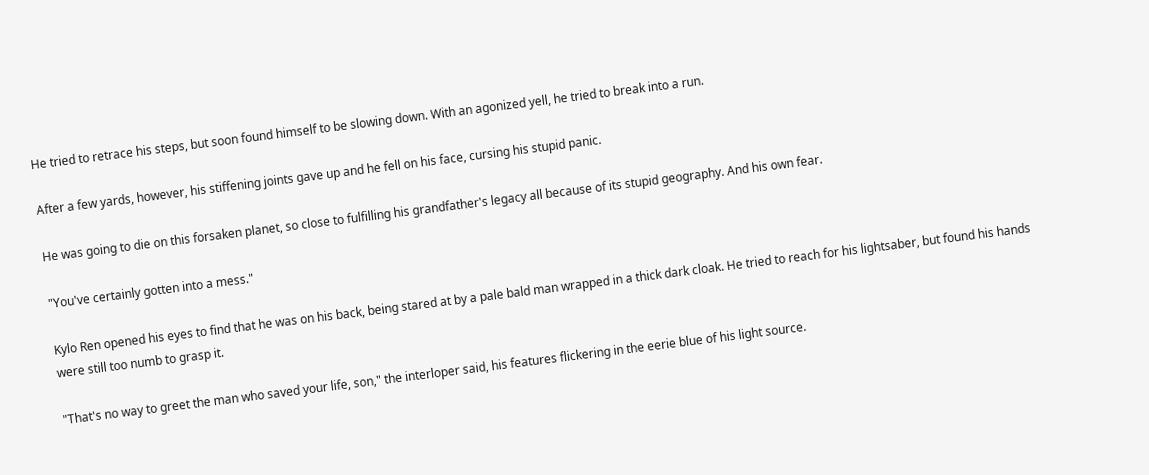He tried to retrace his steps, but soon found himself to be slowing down. With an agonized yell, he tried to break into a run.

After a few yards, however, his stiffening joints gave up and he fell on his face, cursing his stupid panic.

He was going to die on this forsaken planet, so close to fulfilling his grandfather's legacy all because of its stupid geography. And his own fear.

"You've certainly gotten into a mess."

Kylo Ren opened his eyes to find that he was on his back, being stared at by a pale bald man wrapped in a thick dark cloak. He tried to reach for his lightsaber, but found his hands were still too numb to grasp it.

"That's no way to greet the man who saved your life, son," the interloper said, his features flickering in the eerie blue of his light source.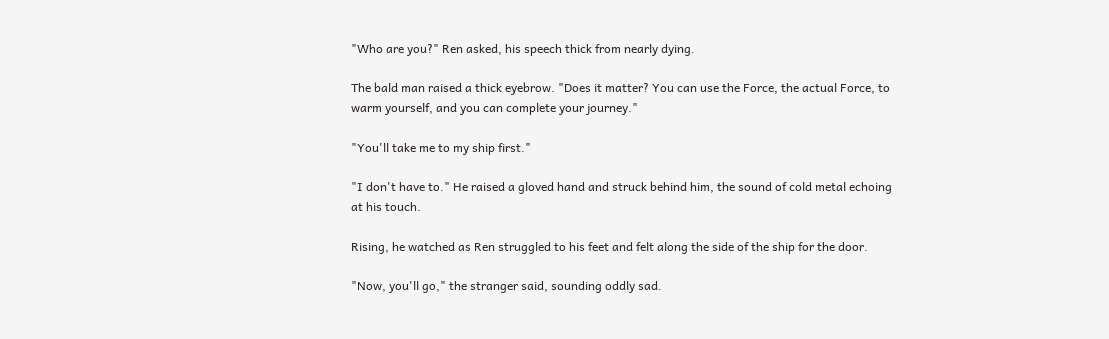"Who are you?" Ren asked, his speech thick from nearly dying.

The bald man raised a thick eyebrow. "Does it matter? You can use the Force, the actual Force, to warm yourself, and you can complete your journey."

"You'll take me to my ship first."

"I don't have to." He raised a gloved hand and struck behind him, the sound of cold metal echoing at his touch.

Rising, he watched as Ren struggled to his feet and felt along the side of the ship for the door.

"Now, you'll go," the stranger said, sounding oddly sad.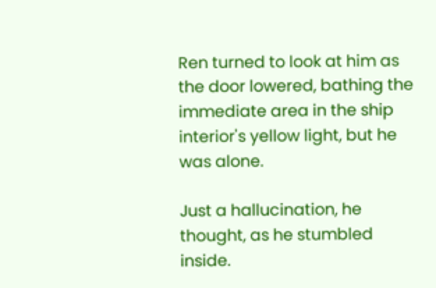Ren turned to look at him as the door lowered, bathing the immediate area in the ship interior's yellow light, but he was alone.

Just a hallucination, he thought, as he stumbled inside.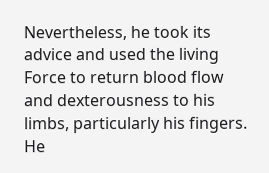Nevertheless, he took its advice and used the living Force to return blood flow and dexterousness to his limbs, particularly his fingers. He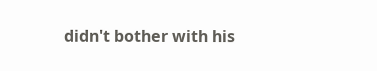didn't bother with his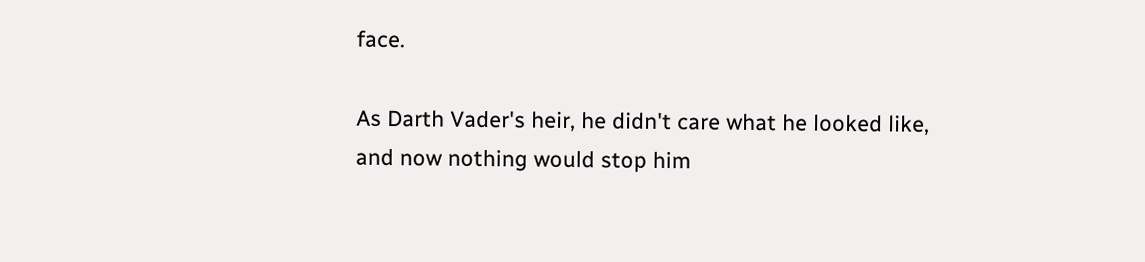face.

As Darth Vader's heir, he didn't care what he looked like, and now nothing would stop him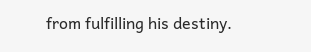from fulfilling his destiny.